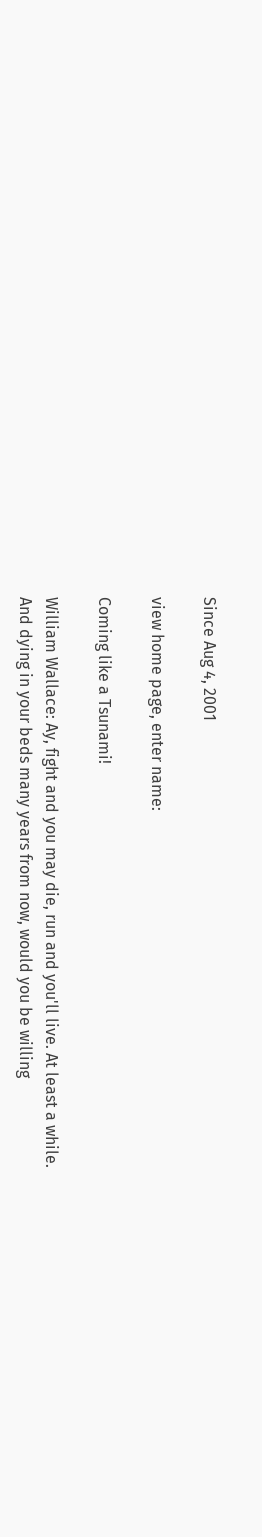Since Aug 4, 2001

view home page, enter name:

Coming like a Tsunami!

William Wallace: Ay, fight and you may die, run and you'll live. At least a while.
And dying in your beds many years from now, would you be willing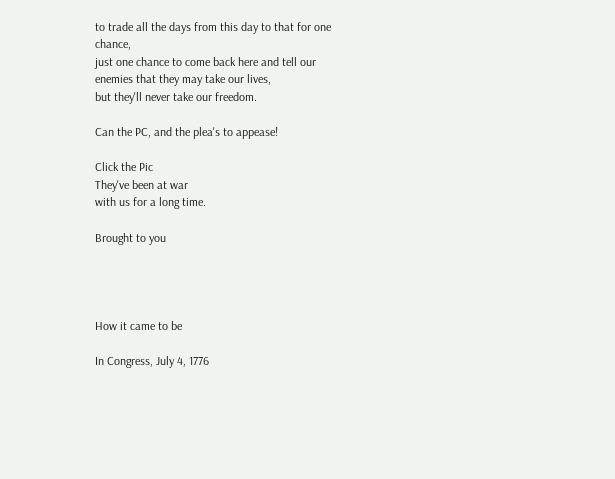to trade all the days from this day to that for one chance,
just one chance to come back here and tell our enemies that they may take our lives,
but they'll never take our freedom.

Can the PC, and the plea's to appease!

Click the Pic
They've been at war
with us for a long time.

Brought to you




How it came to be

In Congress, July 4, 1776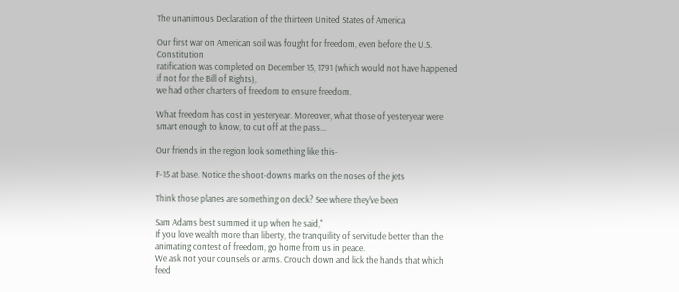The unanimous Declaration of the thirteen United States of America

Our first war on American soil was fought for freedom, even before the U.S. Constitution
ratification was completed on December 15, 1791 (which would not have happened if not for the Bill of Rights),
we had other charters of freedom to ensure freedom.

What freedom has cost in yesteryear. Moreover, what those of yesteryear were smart enough to know, to cut off at the pass...

Our friends in the region look something like this-

F-15 at base. Notice the shoot-downs marks on the noses of the jets

Think those planes are something on deck? See where they've been

Sam Adams best summed it up when he said,"
If you love wealth more than liberty, the tranquility of servitude better than the animating contest of freedom, go home from us in peace.
We ask not your counsels or arms. Crouch down and lick the hands that which feed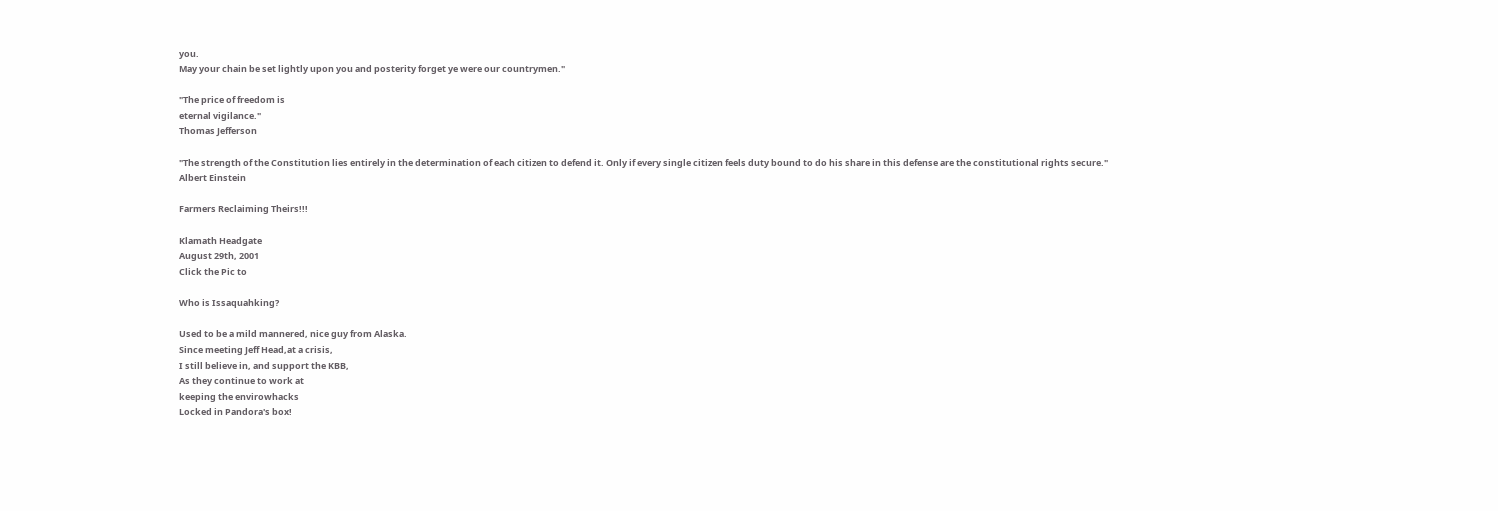you.
May your chain be set lightly upon you and posterity forget ye were our countrymen."

"The price of freedom is
eternal vigilance."
Thomas Jefferson

"The strength of the Constitution lies entirely in the determination of each citizen to defend it. Only if every single citizen feels duty bound to do his share in this defense are the constitutional rights secure."
Albert Einstein

Farmers Reclaiming Theirs!!!

Klamath Headgate
August 29th, 2001
Click the Pic to

Who is Issaquahking?

Used to be a mild mannered, nice guy from Alaska.
Since meeting Jeff Head,at a crisis,
I still believe in, and support the KBB,
As they continue to work at
keeping the envirowhacks
Locked in Pandora's box!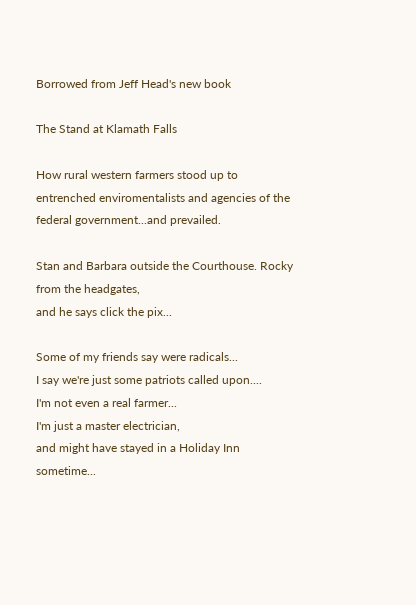Borrowed from Jeff Head's new book

The Stand at Klamath Falls

How rural western farmers stood up to entrenched enviromentalists and agencies of the federal government...and prevailed.

Stan and Barbara outside the Courthouse. Rocky from the headgates,
and he says click the pix...

Some of my friends say were radicals...
I say we're just some patriots called upon....
I'm not even a real farmer...
I'm just a master electrician,
and might have stayed in a Holiday Inn sometime...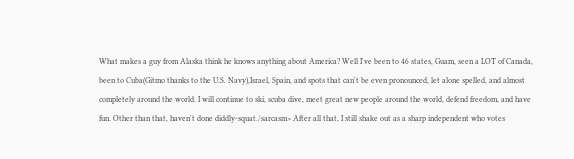What makes a guy from Alaska think he knows anything about America? Well I've been to 46 states, Guam, seen a LOT of Canada, been to Cuba(Gitmo thanks to the U.S. Navy),Israel, Spain, and spots that can't be even pronounced, let alone spelled, and almost completely around the world. I will continue to ski, scuba dive, meet great new people around the world, defend freedom, and have fun. Other than that, haven't done diddly-squat./sarcasm> After all that, I still shake out as a sharp independent who votes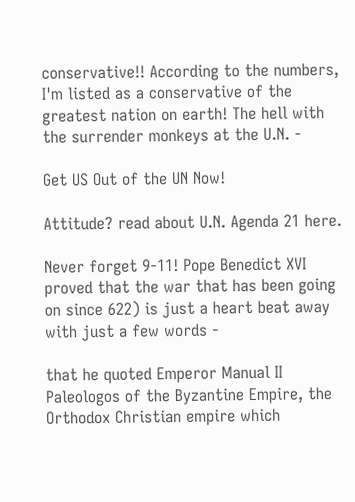conservative!! According to the numbers, I'm listed as a conservative of the greatest nation on earth! The hell with the surrender monkeys at the U.N. -

Get US Out of the UN Now!

Attitude? read about U.N. Agenda 21 here.

Never forget 9-11! Pope Benedict XVI proved that the war that has been going on since 622) is just a heart beat away with just a few words -

that he quoted Emperor Manual II Paleologos of the Byzantine Empire, the Orthodox Christian empire which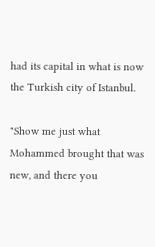had its capital in what is now the Turkish city of Istanbul.

"Show me just what Mohammed brought that was new, and there you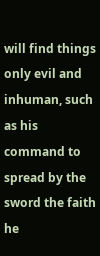will find things only evil and inhuman, such as his command to spread by the sword the faith he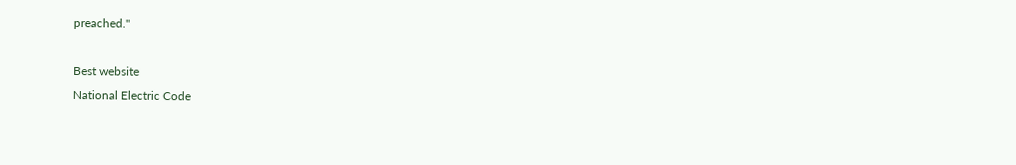preached."

Best website
National Electric Code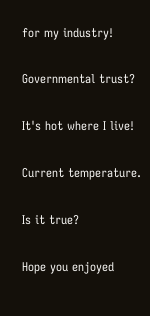for my industry!

Governmental trust?

It's hot where I live!

Current temperature.

Is it true?

Hope you enjoyed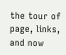the tour of page, links, and now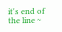it's end of the line ~